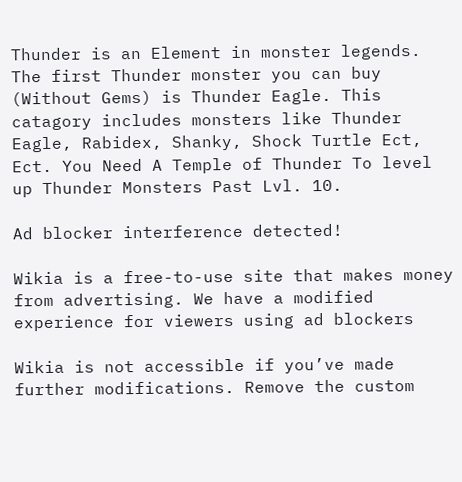Thunder is an Element in monster legends. The first Thunder monster you can buy (Without Gems) is Thunder Eagle. This catagory includes monsters like Thunder Eagle, Rabidex, Shanky, Shock Turtle Ect, Ect. You Need A Temple of Thunder To level up Thunder Monsters Past Lvl. 10.

Ad blocker interference detected!

Wikia is a free-to-use site that makes money from advertising. We have a modified experience for viewers using ad blockers

Wikia is not accessible if you’ve made further modifications. Remove the custom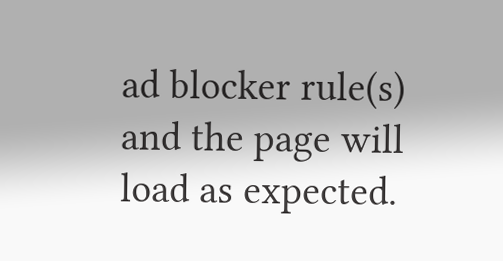ad blocker rule(s) and the page will load as expected.